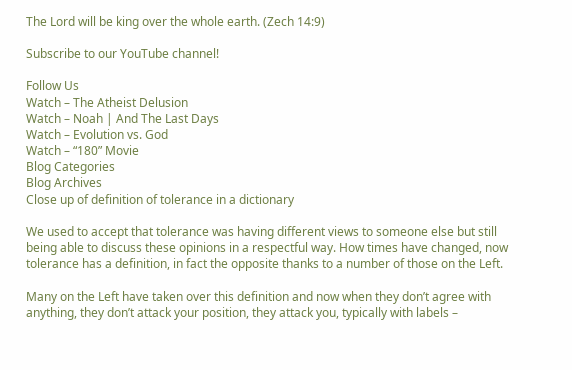The Lord will be king over the whole earth. (Zech 14:9)

Subscribe to our YouTube channel!

Follow Us
Watch – The Atheist Delusion
Watch – Noah | And The Last Days
Watch – Evolution vs. God
Watch – “180” Movie
Blog Categories
Blog Archives
Close up of definition of tolerance in a dictionary

We used to accept that tolerance was having different views to someone else but still being able to discuss these opinions in a respectful way. How times have changed, now tolerance has a definition, in fact the opposite thanks to a number of those on the Left.

Many on the Left have taken over this definition and now when they don’t agree with anything, they don’t attack your position, they attack you, typically with labels –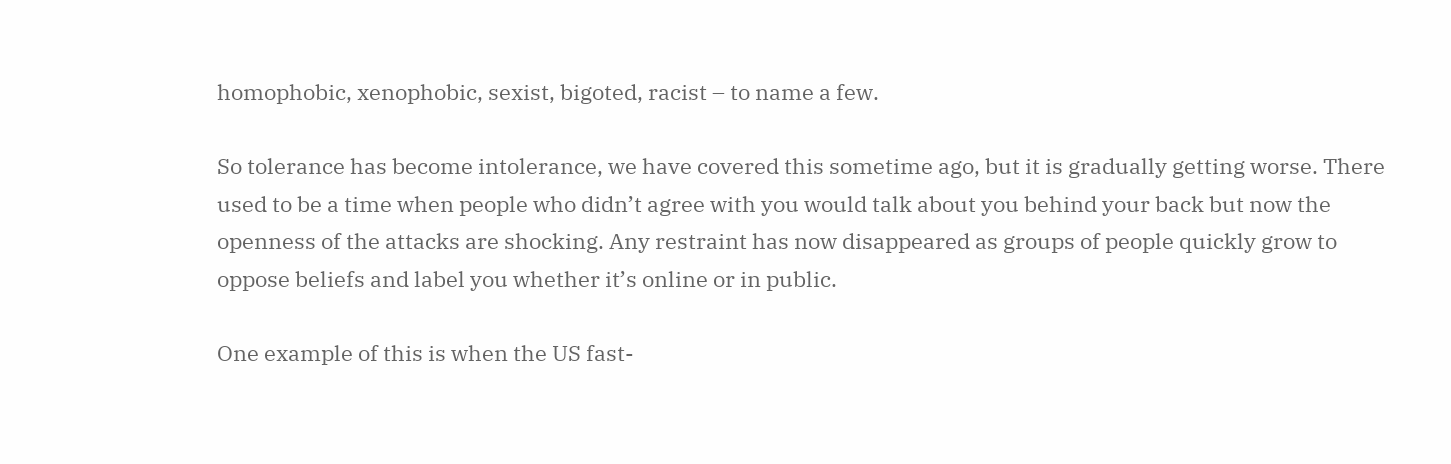homophobic, xenophobic, sexist, bigoted, racist – to name a few.

So tolerance has become intolerance, we have covered this sometime ago, but it is gradually getting worse. There used to be a time when people who didn’t agree with you would talk about you behind your back but now the openness of the attacks are shocking. Any restraint has now disappeared as groups of people quickly grow to oppose beliefs and label you whether it’s online or in public.

One example of this is when the US fast-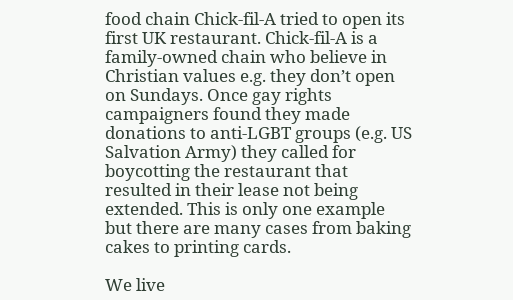food chain Chick-fil-A tried to open its first UK restaurant. Chick-fil-A is a family-owned chain who believe in Christian values e.g. they don’t open on Sundays. Once gay rights campaigners found they made donations to anti-LGBT groups (e.g. US Salvation Army) they called for boycotting the restaurant that resulted in their lease not being extended. This is only one example but there are many cases from baking cakes to printing cards.

We live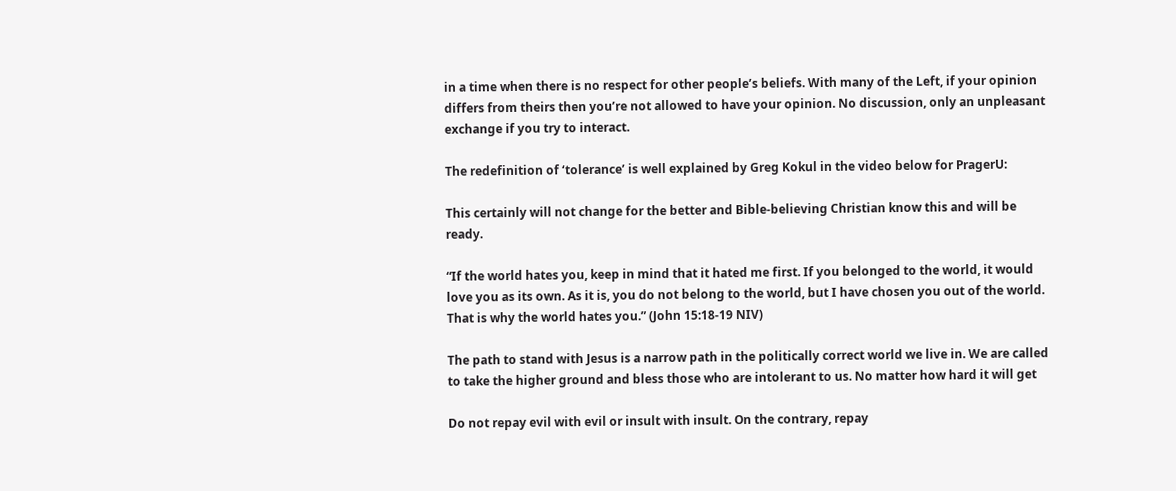in a time when there is no respect for other people’s beliefs. With many of the Left, if your opinion differs from theirs then you’re not allowed to have your opinion. No discussion, only an unpleasant exchange if you try to interact.

The redefinition of ‘tolerance’ is well explained by Greg Kokul in the video below for PragerU:

This certainly will not change for the better and Bible-believing Christian know this and will be ready.

“If the world hates you, keep in mind that it hated me first. If you belonged to the world, it would love you as its own. As it is, you do not belong to the world, but I have chosen you out of the world. That is why the world hates you.” (John 15:18-19 NIV)

The path to stand with Jesus is a narrow path in the politically correct world we live in. We are called to take the higher ground and bless those who are intolerant to us. No matter how hard it will get

Do not repay evil with evil or insult with insult. On the contrary, repay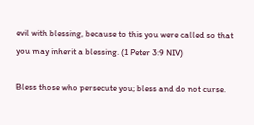evil with blessing, because to this you were called so that you may inherit a blessing. (1 Peter 3:9 NIV)

Bless those who persecute you; bless and do not curse.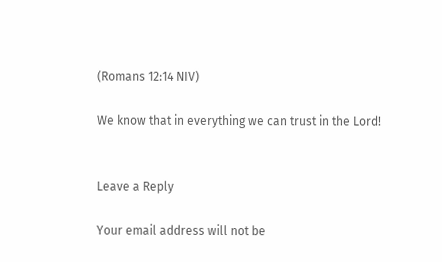(Romans 12:14 NIV)

We know that in everything we can trust in the Lord!


Leave a Reply

Your email address will not be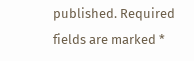published. Required fields are marked *